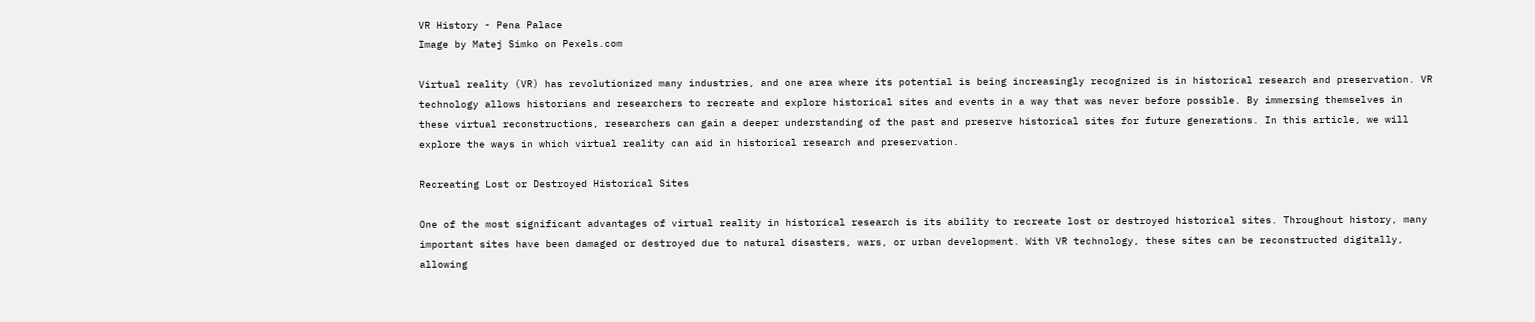VR History - Pena Palace
Image by Matej Simko on Pexels.com

Virtual reality (VR) has revolutionized many industries, and one area where its potential is being increasingly recognized is in historical research and preservation. VR technology allows historians and researchers to recreate and explore historical sites and events in a way that was never before possible. By immersing themselves in these virtual reconstructions, researchers can gain a deeper understanding of the past and preserve historical sites for future generations. In this article, we will explore the ways in which virtual reality can aid in historical research and preservation.

Recreating Lost or Destroyed Historical Sites

One of the most significant advantages of virtual reality in historical research is its ability to recreate lost or destroyed historical sites. Throughout history, many important sites have been damaged or destroyed due to natural disasters, wars, or urban development. With VR technology, these sites can be reconstructed digitally, allowing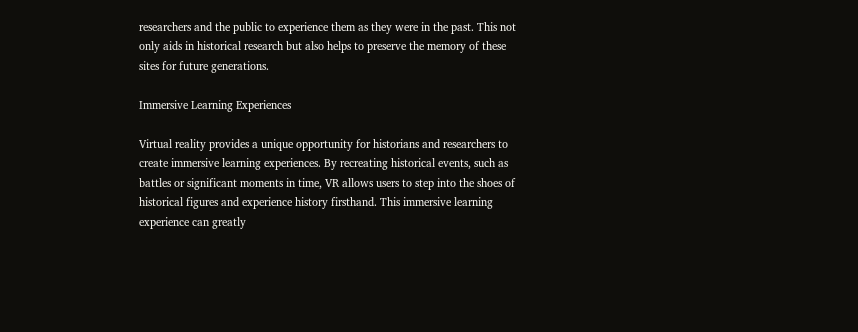researchers and the public to experience them as they were in the past. This not only aids in historical research but also helps to preserve the memory of these sites for future generations.

Immersive Learning Experiences

Virtual reality provides a unique opportunity for historians and researchers to create immersive learning experiences. By recreating historical events, such as battles or significant moments in time, VR allows users to step into the shoes of historical figures and experience history firsthand. This immersive learning experience can greatly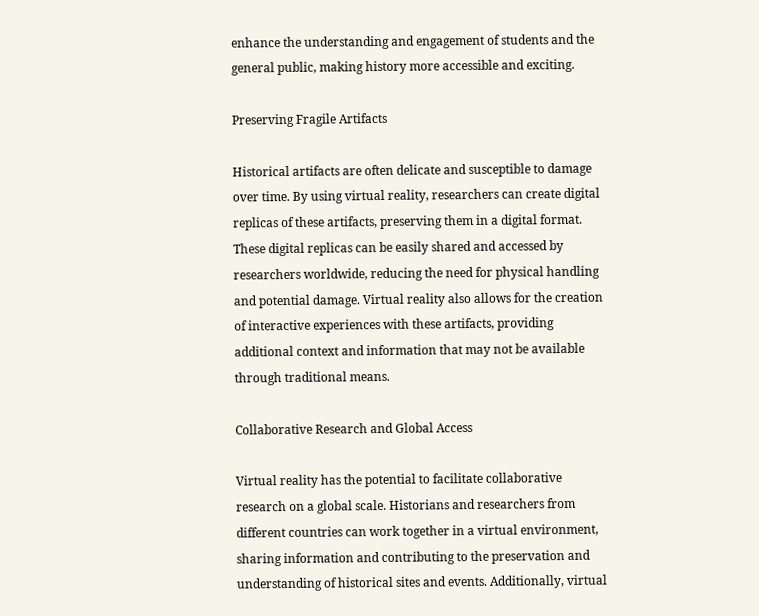enhance the understanding and engagement of students and the general public, making history more accessible and exciting.

Preserving Fragile Artifacts

Historical artifacts are often delicate and susceptible to damage over time. By using virtual reality, researchers can create digital replicas of these artifacts, preserving them in a digital format. These digital replicas can be easily shared and accessed by researchers worldwide, reducing the need for physical handling and potential damage. Virtual reality also allows for the creation of interactive experiences with these artifacts, providing additional context and information that may not be available through traditional means.

Collaborative Research and Global Access

Virtual reality has the potential to facilitate collaborative research on a global scale. Historians and researchers from different countries can work together in a virtual environment, sharing information and contributing to the preservation and understanding of historical sites and events. Additionally, virtual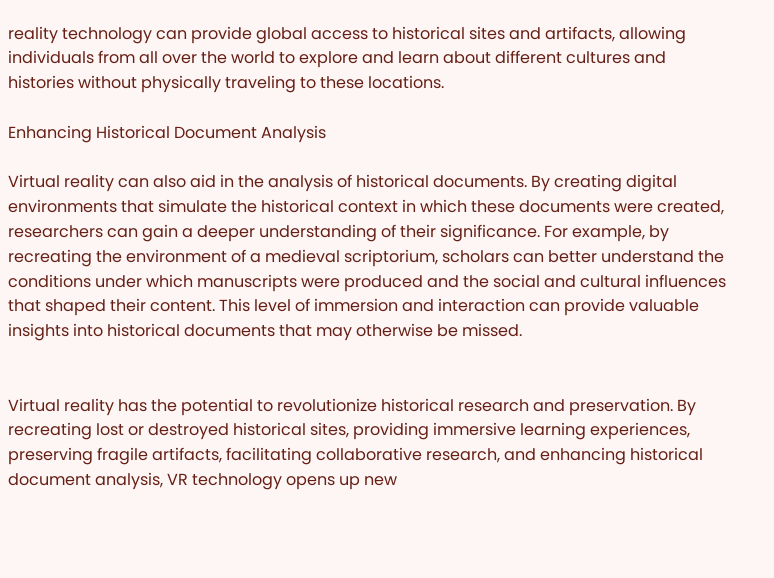reality technology can provide global access to historical sites and artifacts, allowing individuals from all over the world to explore and learn about different cultures and histories without physically traveling to these locations.

Enhancing Historical Document Analysis

Virtual reality can also aid in the analysis of historical documents. By creating digital environments that simulate the historical context in which these documents were created, researchers can gain a deeper understanding of their significance. For example, by recreating the environment of a medieval scriptorium, scholars can better understand the conditions under which manuscripts were produced and the social and cultural influences that shaped their content. This level of immersion and interaction can provide valuable insights into historical documents that may otherwise be missed.


Virtual reality has the potential to revolutionize historical research and preservation. By recreating lost or destroyed historical sites, providing immersive learning experiences, preserving fragile artifacts, facilitating collaborative research, and enhancing historical document analysis, VR technology opens up new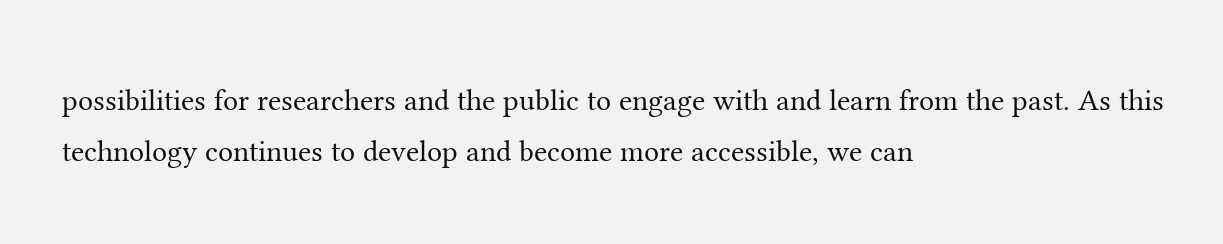possibilities for researchers and the public to engage with and learn from the past. As this technology continues to develop and become more accessible, we can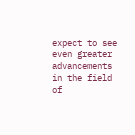expect to see even greater advancements in the field of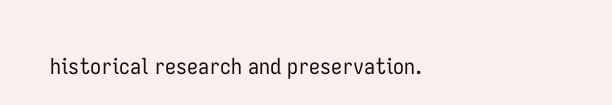historical research and preservation.